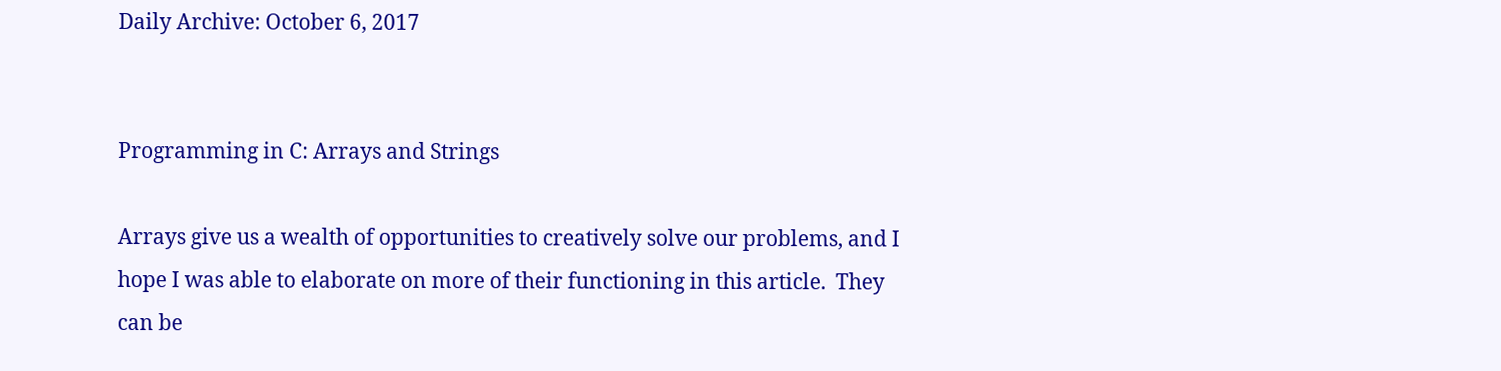Daily Archive: October 6, 2017


Programming in C: Arrays and Strings

Arrays give us a wealth of opportunities to creatively solve our problems, and I hope I was able to elaborate on more of their functioning in this article.  They can be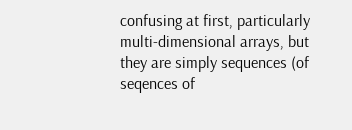confusing at first, particularly multi-dimensional arrays, but they are simply sequences (of seqences of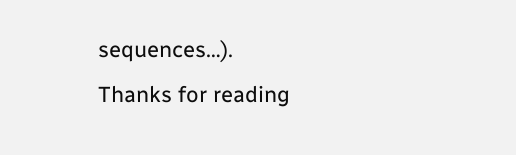sequences…).  Thanks for reading